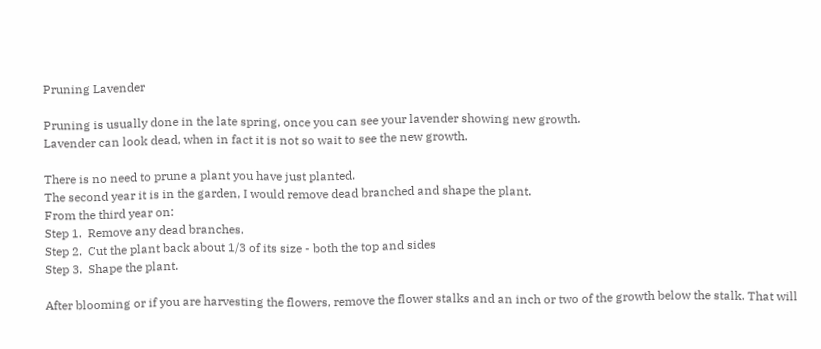Pruning Lavender

Pruning is usually done in the late spring, once you can see your lavender showing new growth.
Lavender can look dead, when in fact it is not so wait to see the new growth.

There is no need to prune a plant you have just planted.
The second year it is in the garden, I would remove dead branched and shape the plant.
From the third year on:
Step 1.  Remove any dead branches.
Step 2.  Cut the plant back about 1/3 of its size - both the top and sides
Step 3.  Shape the plant.

After blooming or if you are harvesting the flowers, remove the flower stalks and an inch or two of the growth below the stalk. That will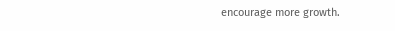encourage more growth.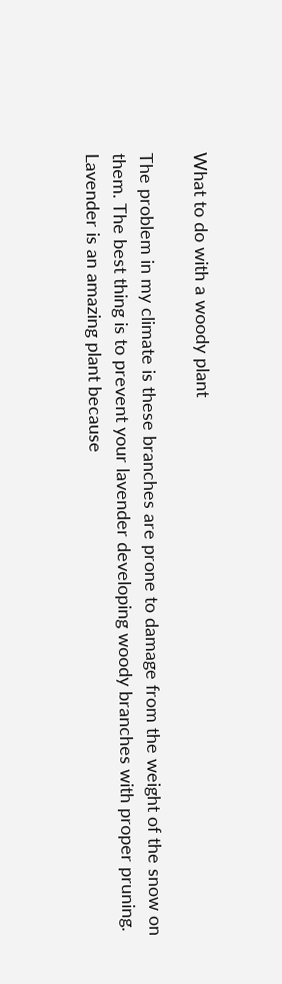What to do with a woody plant

The problem in my climate is these branches are prone to damage from the weight of the snow on them. The best thing is to prevent your lavender developing woody branches with proper pruning.
Lavender is an amazing plant because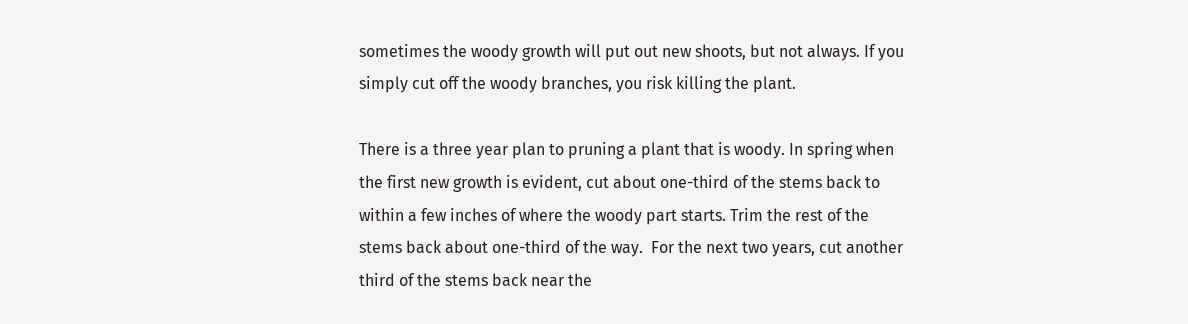sometimes the woody growth will put out new shoots, but not always. If you simply cut off the woody branches, you risk killing the plant.

There is a three year plan to pruning a plant that is woody. In spring when the first new growth is evident, cut about one-third of the stems back to within a few inches of where the woody part starts. Trim the rest of the stems back about one-third of the way.  For the next two years, cut another third of the stems back near the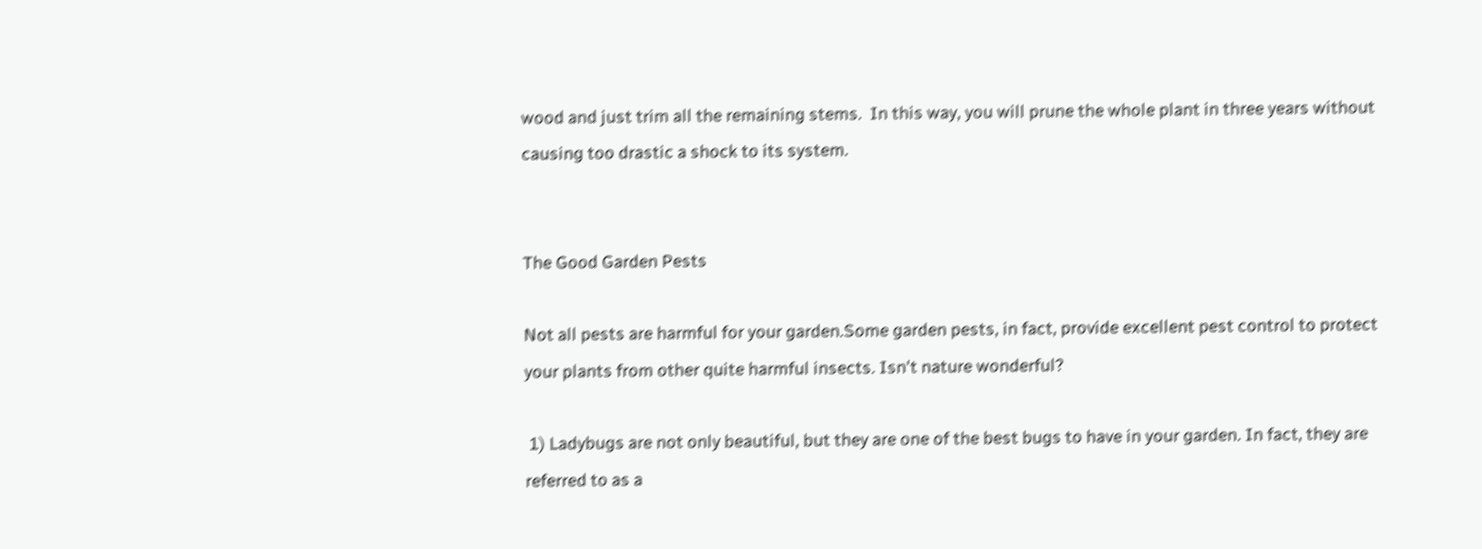wood and just trim all the remaining stems.  In this way, you will prune the whole plant in three years without causing too drastic a shock to its system.


The Good Garden Pests

Not all pests are harmful for your garden.Some garden pests, in fact, provide excellent pest control to protect your plants from other quite harmful insects. Isn't nature wonderful?

 1) Ladybugs are not only beautiful, but they are one of the best bugs to have in your garden. In fact, they are referred to as a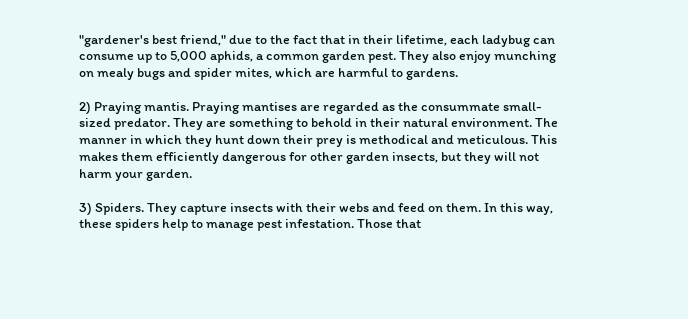"gardener's best friend," due to the fact that in their lifetime, each ladybug can consume up to 5,000 aphids, a common garden pest. They also enjoy munching on mealy bugs and spider mites, which are harmful to gardens.

2) Praying mantis. Praying mantises are regarded as the consummate small-sized predator. They are something to behold in their natural environment. The manner in which they hunt down their prey is methodical and meticulous. This makes them efficiently dangerous for other garden insects, but they will not harm your garden.

3) Spiders. They capture insects with their webs and feed on them. In this way, these spiders help to manage pest infestation. Those that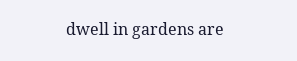dwell in gardens are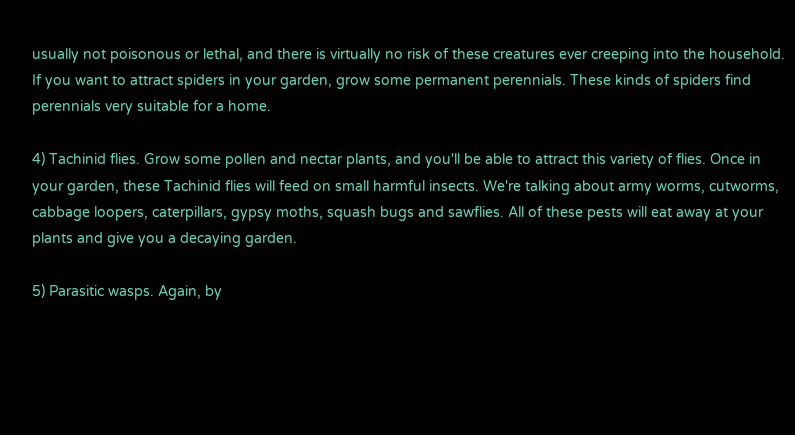usually not poisonous or lethal, and there is virtually no risk of these creatures ever creeping into the household. If you want to attract spiders in your garden, grow some permanent perennials. These kinds of spiders find perennials very suitable for a home.

4) Tachinid flies. Grow some pollen and nectar plants, and you'll be able to attract this variety of flies. Once in your garden, these Tachinid flies will feed on small harmful insects. We're talking about army worms, cutworms, cabbage loopers, caterpillars, gypsy moths, squash bugs and sawflies. All of these pests will eat away at your plants and give you a decaying garden.

5) Parasitic wasps. Again, by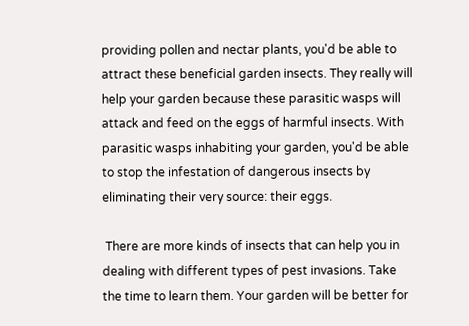providing pollen and nectar plants, you'd be able to attract these beneficial garden insects. They really will help your garden because these parasitic wasps will attack and feed on the eggs of harmful insects. With parasitic wasps inhabiting your garden, you'd be able to stop the infestation of dangerous insects by eliminating their very source: their eggs.

 There are more kinds of insects that can help you in dealing with different types of pest invasions. Take the time to learn them. Your garden will be better for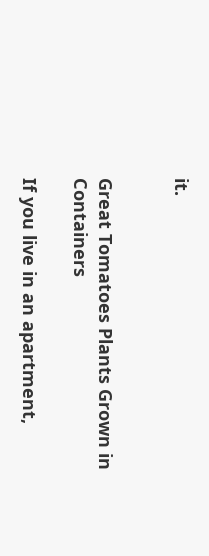it.


Great Tomatoes Plants Grown in Containers

If you live in an apartment,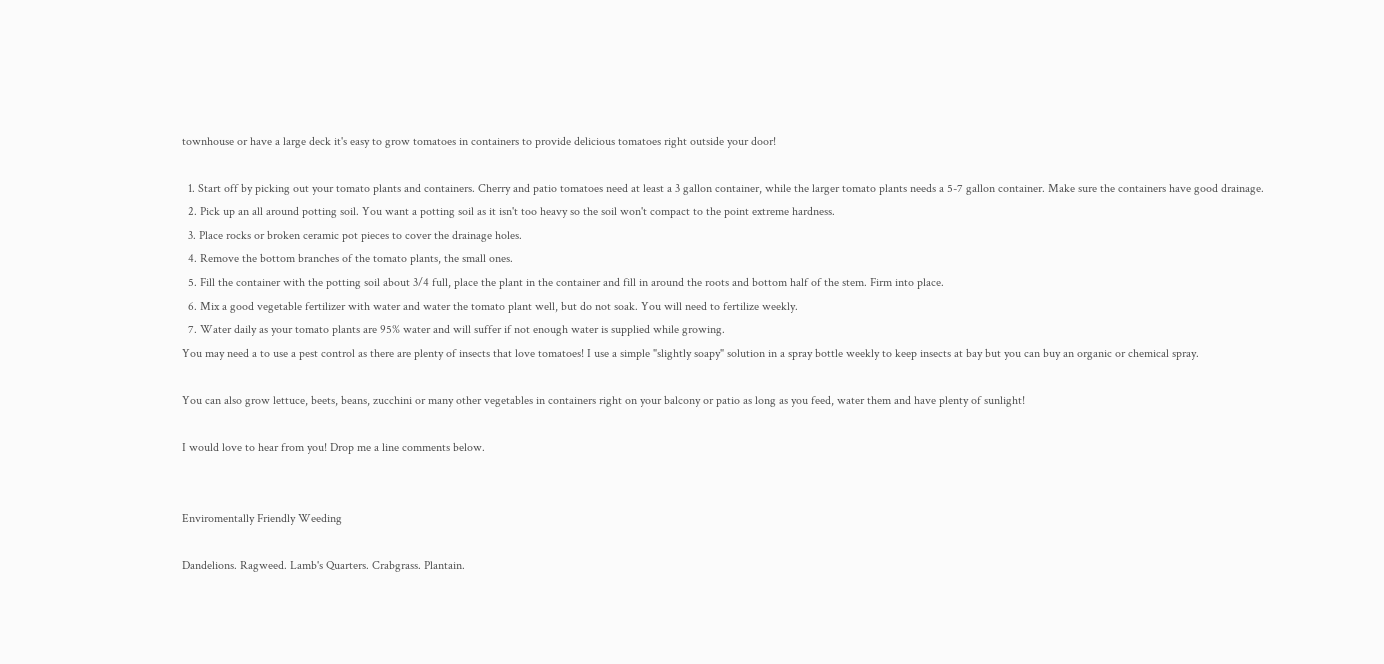townhouse or have a large deck it's easy to grow tomatoes in containers to provide delicious tomatoes right outside your door!

  1. Start off by picking out your tomato plants and containers. Cherry and patio tomatoes need at least a 3 gallon container, while the larger tomato plants needs a 5-7 gallon container. Make sure the containers have good drainage.
  2. Pick up an all around potting soil. You want a potting soil as it isn't too heavy so the soil won't compact to the point extreme hardness.
  3. Place rocks or broken ceramic pot pieces to cover the drainage holes.
  4. Remove the bottom branches of the tomato plants, the small ones.
  5. Fill the container with the potting soil about 3/4 full, place the plant in the container and fill in around the roots and bottom half of the stem. Firm into place.
  6. Mix a good vegetable fertilizer with water and water the tomato plant well, but do not soak. You will need to fertilize weekly.
  7. Water daily as your tomato plants are 95% water and will suffer if not enough water is supplied while growing.
You may need a to use a pest control as there are plenty of insects that love tomatoes! I use a simple "slightly soapy" solution in a spray bottle weekly to keep insects at bay but you can buy an organic or chemical spray.

You can also grow lettuce, beets, beans, zucchini or many other vegetables in containers right on your balcony or patio as long as you feed, water them and have plenty of sunlight!

I would love to hear from you! Drop me a line comments below.


Enviromentally Friendly Weeding

Dandelions. Ragweed. Lamb's Quarters. Crabgrass. Plantain.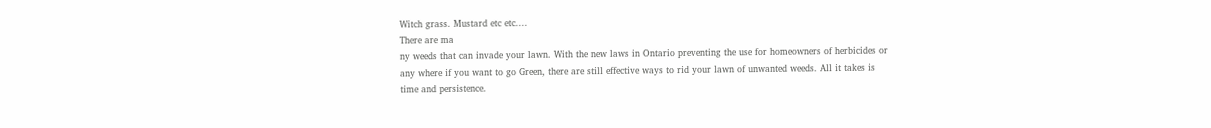Witch grass. Mustard etc etc....
There are ma
ny weeds that can invade your lawn. With the new laws in Ontario preventing the use for homeowners of herbicides or any where if you want to go Green, there are still effective ways to rid your lawn of unwanted weeds. All it takes is time and persistence.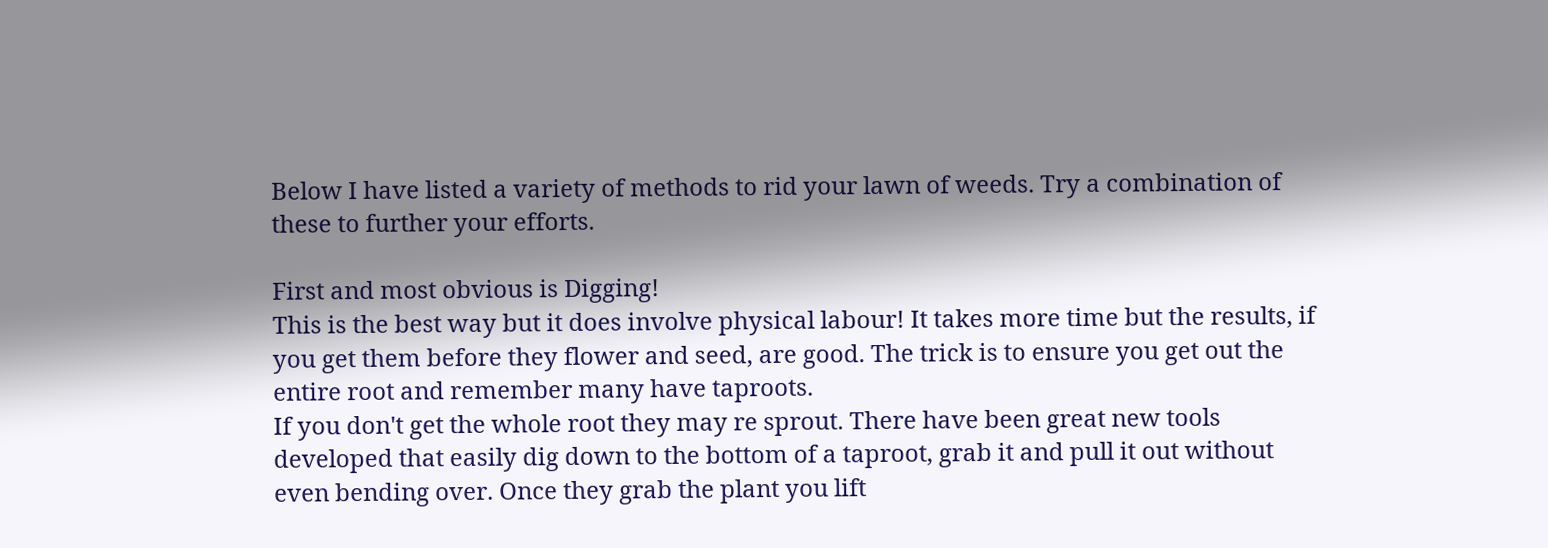Below I have listed a variety of methods to rid your lawn of weeds. Try a combination of these to further your efforts.

First and most obvious is Digging!
This is the best way but it does involve physical labour! It takes more time but the results, if you get them before they flower and seed, are good. The trick is to ensure you get out the entire root and remember many have taproots.
If you don't get the whole root they may re sprout. There have been great new tools developed that easily dig down to the bottom of a taproot, grab it and pull it out without even bending over. Once they grab the plant you lift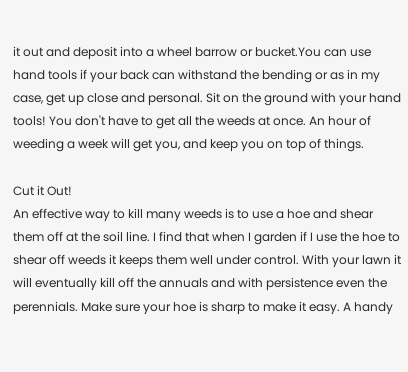it out and deposit into a wheel barrow or bucket.You can use hand tools if your back can withstand the bending or as in my case, get up close and personal. Sit on the ground with your hand tools! You don't have to get all the weeds at once. An hour of weeding a week will get you, and keep you on top of things.

Cut it Out!
An effective way to kill many weeds is to use a hoe and shear them off at the soil line. I find that when I garden if I use the hoe to shear off weeds it keeps them well under control. With your lawn it will eventually kill off the annuals and with persistence even the perennials. Make sure your hoe is sharp to make it easy. A handy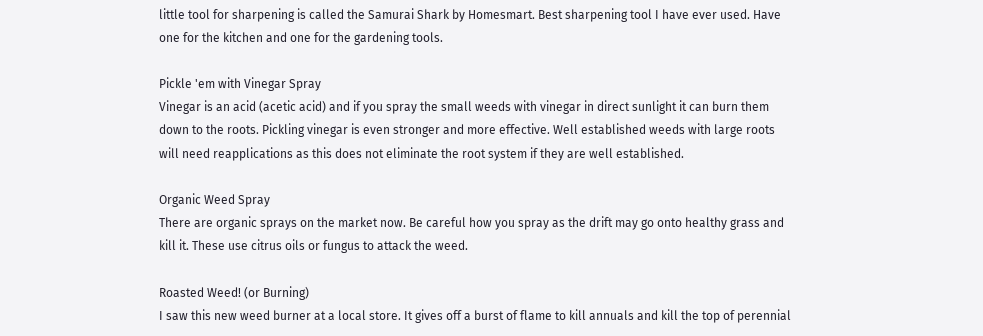little tool for sharpening is called the Samurai Shark by Homesmart. Best sharpening tool I have ever used. Have one for the kitchen and one for the gardening tools.

Pickle 'em with Vinegar Spray
Vinegar is an acid (acetic acid) and if you spray the small weeds with vinegar in direct sunlight it can burn them down to the roots. Pickling vinegar is even stronger and more effective. Well established weeds with large roots will need reapplications as this does not eliminate the root system if they are well established.

Organic Weed Spray
There are organic sprays on the market now. Be careful how you spray as the drift may go onto healthy grass and kill it. These use citrus oils or fungus to attack the weed.

Roasted Weed! (or Burning)
I saw this new weed burner at a local store. It gives off a burst of flame to kill annuals and kill the top of perennial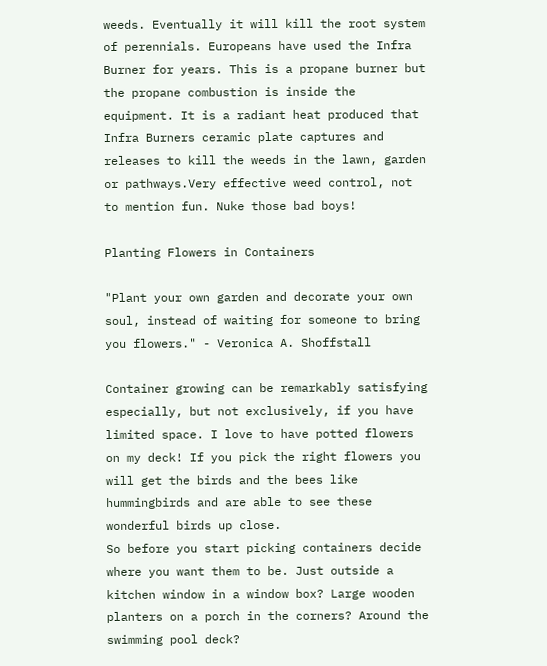weeds. Eventually it will kill the root system of perennials. Europeans have used the Infra Burner for years. This is a propane burner but the propane combustion is inside the equipment. It is a radiant heat produced that Infra Burners ceramic plate captures and releases to kill the weeds in the lawn, garden or pathways.Very effective weed control, not to mention fun. Nuke those bad boys!

Planting Flowers in Containers

"Plant your own garden and decorate your own soul, instead of waiting for someone to bring you flowers." - Veronica A. Shoffstall

Container growing can be remarkably satisfying especially, but not exclusively, if you have limited space. I love to have potted flowers on my deck! If you pick the right flowers you will get the birds and the bees like hummingbirds and are able to see these wonderful birds up close.
So before you start picking containers decide where you want them to be. Just outside a kitchen window in a window box? Large wooden planters on a porch in the corners? Around the swimming pool deck?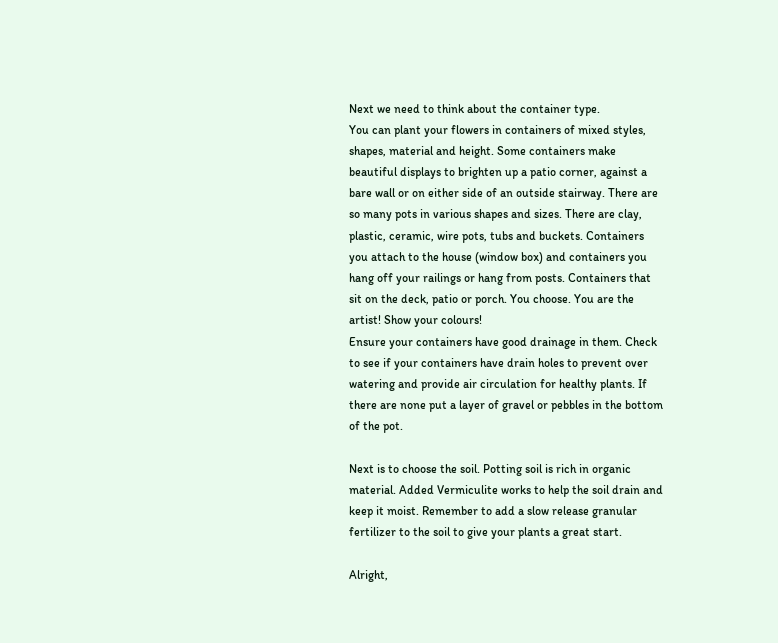Next we need to think about the container type.
You can plant your flowers in containers of mixed styles, shapes, material and height. Some containers make beautiful displays to brighten up a patio corner, against a bare wall or on either side of an outside stairway. There are so many pots in various shapes and sizes. There are clay, plastic, ceramic, wire pots, tubs and buckets. Containers you attach to the house (window box) and containers you hang off your railings or hang from posts. Containers that sit on the deck, patio or porch. You choose. You are the artist! Show your colours!
Ensure your containers have good drainage in them. Check to see if your containers have drain holes to prevent over watering and provide air circulation for healthy plants. If there are none put a layer of gravel or pebbles in the bottom of the pot.

Next is to choose the soil. Potting soil is rich in organic material. Added Vermiculite works to help the soil drain and keep it moist. Remember to add a slow release granular fertilizer to the soil to give your plants a great start.

Alright,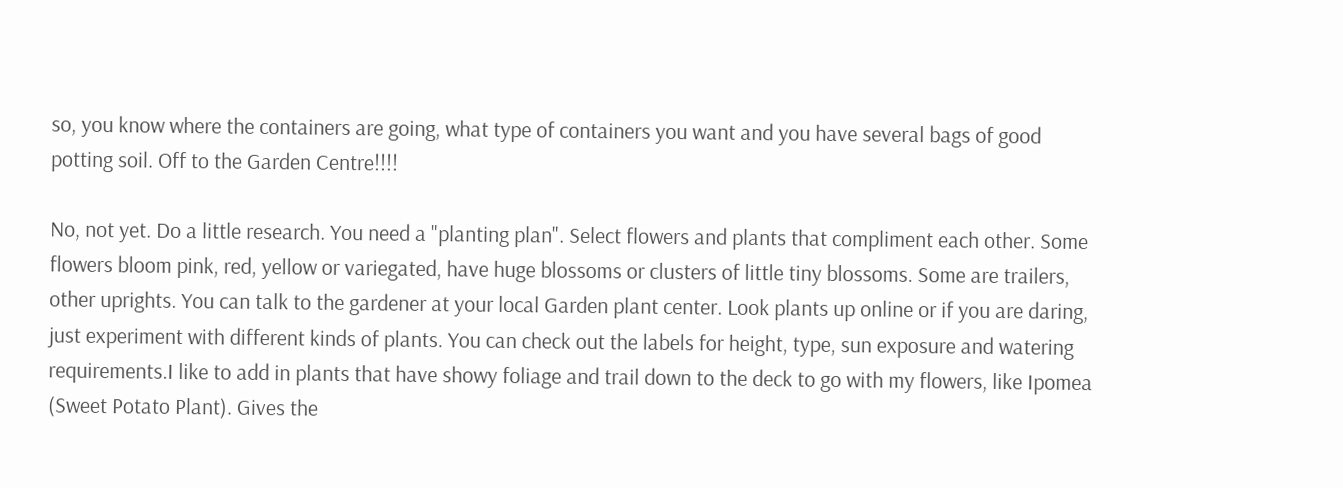so, you know where the containers are going, what type of containers you want and you have several bags of good potting soil. Off to the Garden Centre!!!!

No, not yet. Do a little research. You need a "planting plan". Select flowers and plants that compliment each other. Some flowers bloom pink, red, yellow or variegated, have huge blossoms or clusters of little tiny blossoms. Some are trailers, other uprights. You can talk to the gardener at your local Garden plant center. Look plants up online or if you are daring, just experiment with different kinds of plants. You can check out the labels for height, type, sun exposure and watering requirements.I like to add in plants that have showy foliage and trail down to the deck to go with my flowers, like Ipomea (Sweet Potato Plant). Gives the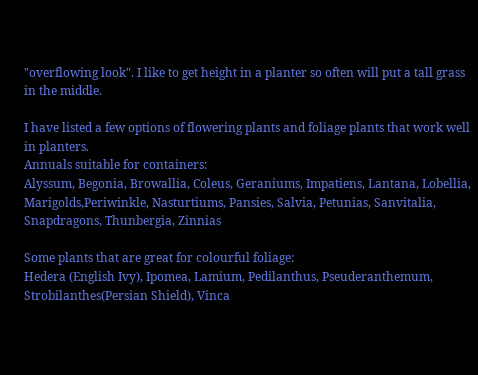"overflowing look". I like to get height in a planter so often will put a tall grass in the middle.

I have listed a few options of flowering plants and foliage plants that work well in planters.
Annuals suitable for containers:
Alyssum, Begonia, Browallia, Coleus, Geraniums, Impatiens, Lantana, Lobellia, Marigolds,Periwinkle, Nasturtiums, Pansies, Salvia, Petunias, Sanvitalia, Snapdragons, Thunbergia, Zinnias

Some plants that are great for colourful foliage:
Hedera (English Ivy), Ipomea, Lamium, Pedilanthus, Pseuderanthemum, Strobilanthes(Persian Shield), Vinca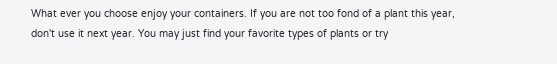What ever you choose enjoy your containers. If you are not too fond of a plant this year, don't use it next year. You may just find your favorite types of plants or try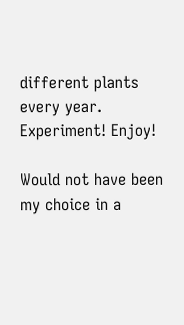different plants every year. Experiment! Enjoy!

Would not have been my choice in a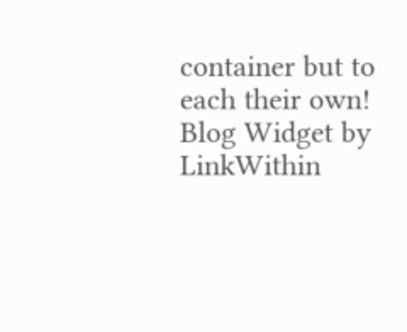container but to each their own!
Blog Widget by LinkWithin